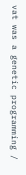vat was a genetic programming /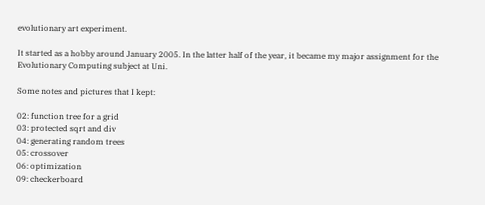evolutionary art experiment.

It started as a hobby around January 2005. In the latter half of the year, it became my major assignment for the Evolutionary Computing subject at Uni.

Some notes and pictures that I kept:

02: function tree for a grid
03: protected sqrt and div
04: generating random trees
05: crossover
06: optimization
09: checkerboard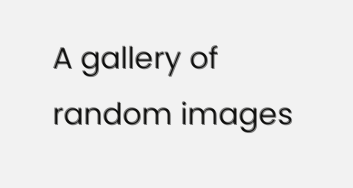A gallery of random images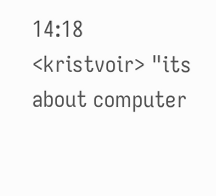14:18 <kristvoir> "its about computer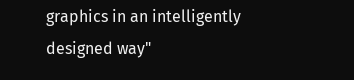graphics in an intelligently designed way"